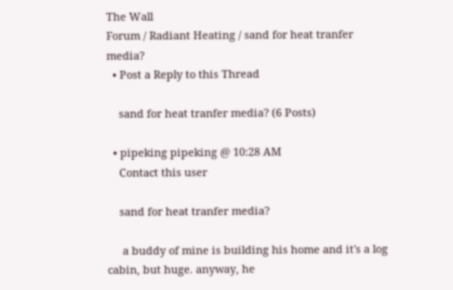The Wall
Forum / Radiant Heating / sand for heat tranfer media?
  • Post a Reply to this Thread

    sand for heat tranfer media? (6 Posts)

  • pipeking pipeking @ 10:28 AM
    Contact this user

    sand for heat tranfer media?

     a buddy of mine is building his home and it's a log cabin, but huge. anyway, he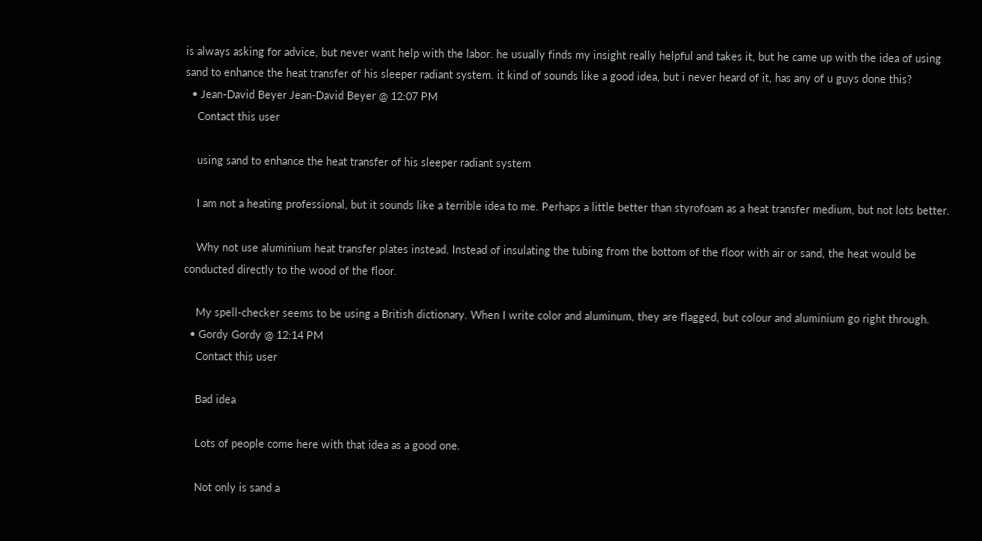is always asking for advice, but never want help with the labor. he usually finds my insight really helpful and takes it, but he came up with the idea of using sand to enhance the heat transfer of his sleeper radiant system. it kind of sounds like a good idea, but i never heard of it, has any of u guys done this?
  • Jean-David Beyer Jean-David Beyer @ 12:07 PM
    Contact this user

    using sand to enhance the heat transfer of his sleeper radiant system

    I am not a heating professional, but it sounds like a terrible idea to me. Perhaps a little better than styrofoam as a heat transfer medium, but not lots better.

    Why not use aluminium heat transfer plates instead. Instead of insulating the tubing from the bottom of the floor with air or sand, the heat would be conducted directly to the wood of the floor.

    My spell-checker seems to be using a British dictionary. When I write color and aluminum, they are flagged, but colour and aluminium go right through.
  • Gordy Gordy @ 12:14 PM
    Contact this user

    Bad idea

    Lots of people come here with that idea as a good one.

    Not only is sand a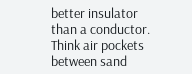better insulator than a conductor. Think air pockets between sand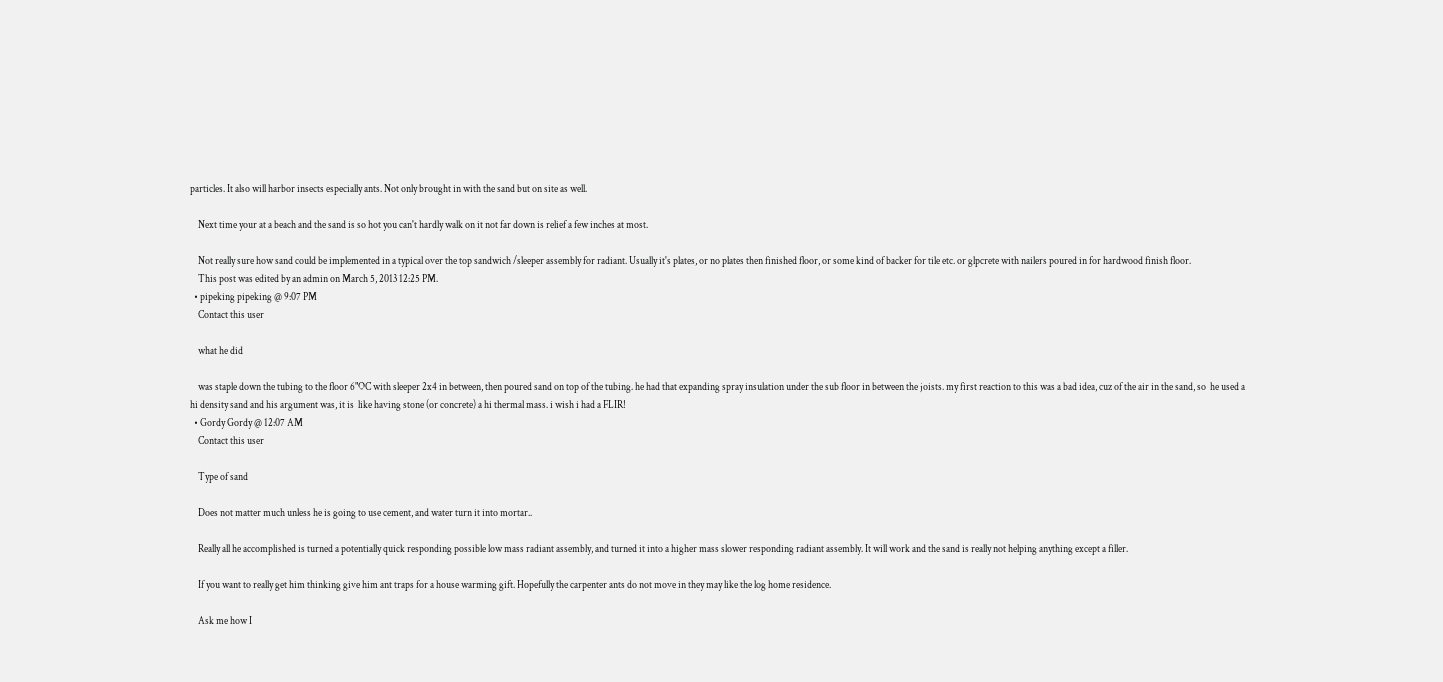particles. It also will harbor insects especially ants. Not only brought in with the sand but on site as well.

    Next time your at a beach and the sand is so hot you can't hardly walk on it not far down is relief a few inches at most.

    Not really sure how sand could be implemented in a typical over the top sandwich /sleeper assembly for radiant. Usually it's plates, or no plates then finished floor, or some kind of backer for tile etc. or glpcrete with nailers poured in for hardwood finish floor.
    This post was edited by an admin on March 5, 2013 12:25 PM.
  • pipeking pipeking @ 9:07 PM
    Contact this user

    what he did

    was staple down the tubing to the floor 6"OC with sleeper 2x4 in between, then poured sand on top of the tubing. he had that expanding spray insulation under the sub floor in between the joists. my first reaction to this was a bad idea, cuz of the air in the sand, so  he used a hi density sand and his argument was, it is  like having stone (or concrete) a hi thermal mass. i wish i had a FLIR!
  • Gordy Gordy @ 12:07 AM
    Contact this user

    Type of sand

    Does not matter much unless he is going to use cement, and water turn it into mortar..

    Really all he accomplished is turned a potentially quick responding possible low mass radiant assembly, and turned it into a higher mass slower responding radiant assembly. It will work and the sand is really not helping anything except a filler.

    If you want to really get him thinking give him ant traps for a house warming gift. Hopefully the carpenter ants do not move in they may like the log home residence.

    Ask me how I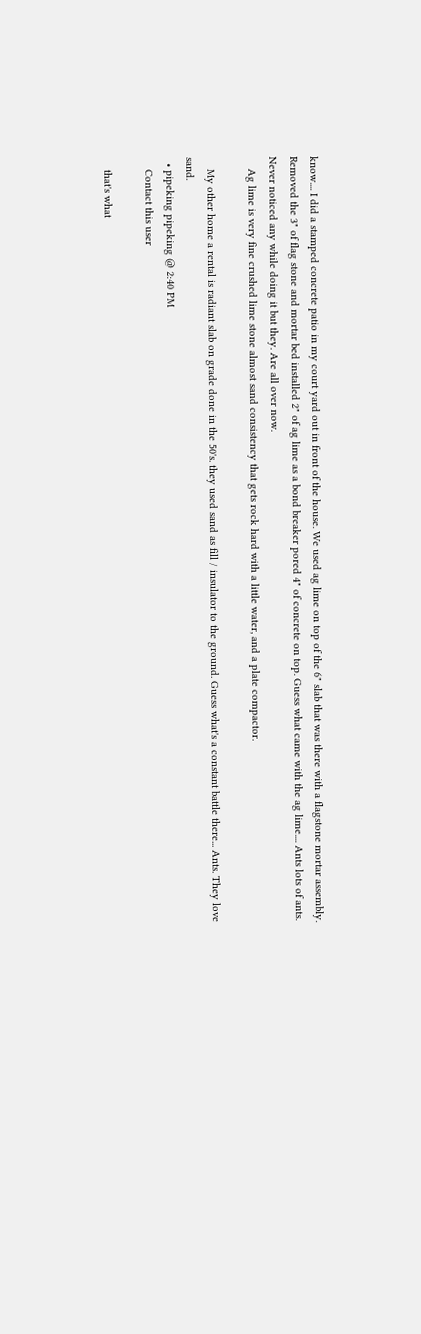know.... I did a stamped concrete patio in my court yard out in front of the house. We used ag lime on top of the 6" slab that was there with a flagstone mortar assembly. Removed the 3" of flag stone and mortar bed installed 2" of ag lime as a bond breaker pored 4" of concrete on top. Guess what came with the ag lime.... Ants lots of ants. Never noticed any while doing it but they. Are all over now.
    Ag lime is very fine crushed lime stone almost sand consistency that gets rock hard with a little water, and a plate compactor.

    My other home a rental is radiant slab on grade done in the 50's. they used sand as fill / insulator to the ground. Guess what's a constant battle there... Ants. They love sand.
  • pipeking pipeking @ 2:40 PM
    Contact this user

    that's what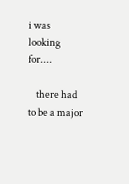i was looking for....

    there had to be a major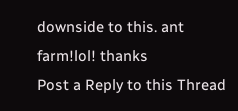downside to this. ant farm!lol! thanks
Post a Reply to this Thread